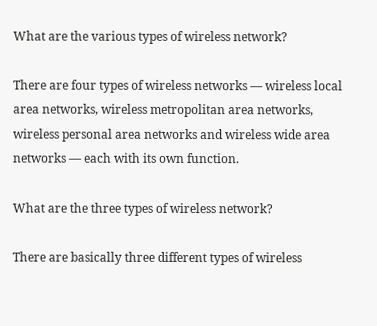What are the various types of wireless network?

There are four types of wireless networks — wireless local area networks, wireless metropolitan area networks, wireless personal area networks and wireless wide area networks — each with its own function.

What are the three types of wireless network?

There are basically three different types of wireless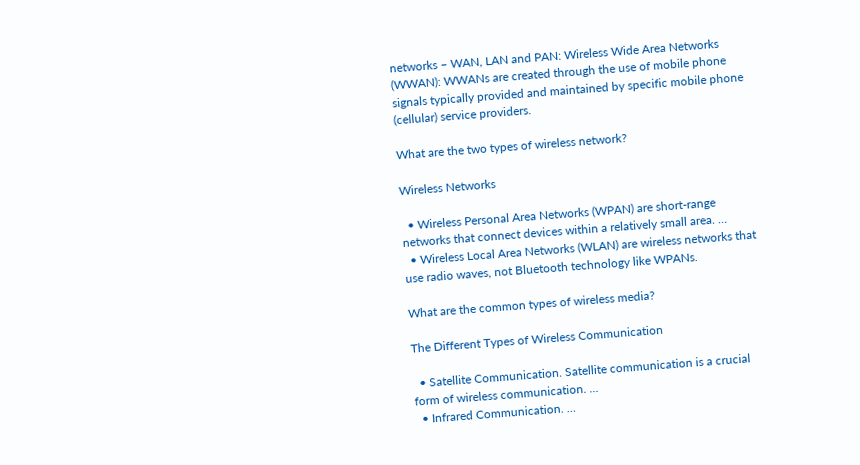networks – WAN, LAN and PAN: Wireless Wide Area Networks (WWAN): WWANs are created through the use of mobile phone signals typically provided and maintained by specific mobile phone (cellular) service providers.

What are the two types of wireless network?

Wireless Networks

  • Wireless Personal Area Networks (WPAN) are short-range networks that connect devices within a relatively small area. …
  • Wireless Local Area Networks (WLAN) are wireless networks that use radio waves, not Bluetooth technology like WPANs.

What are the common types of wireless media?

The Different Types of Wireless Communication

  • Satellite Communication. Satellite communication is a crucial form of wireless communication. …
  • Infrared Communication. …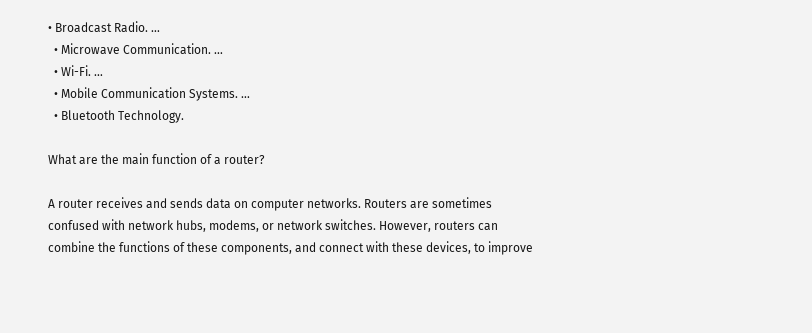• Broadcast Radio. …
  • Microwave Communication. …
  • Wi-Fi. …
  • Mobile Communication Systems. …
  • Bluetooth Technology.

What are the main function of a router?

A router receives and sends data on computer networks. Routers are sometimes confused with network hubs, modems, or network switches. However, routers can combine the functions of these components, and connect with these devices, to improve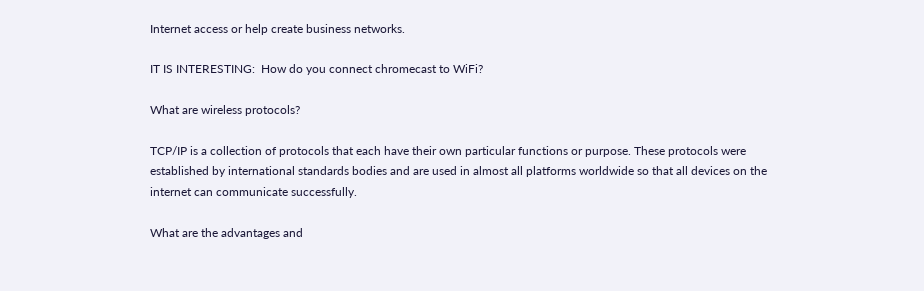Internet access or help create business networks.

IT IS INTERESTING:  How do you connect chromecast to WiFi?

What are wireless protocols?

TCP/IP is a collection of protocols that each have their own particular functions or purpose. These protocols were established by international standards bodies and are used in almost all platforms worldwide so that all devices on the internet can communicate successfully.

What are the advantages and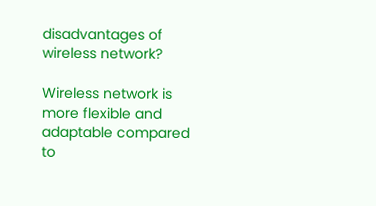disadvantages of wireless network?

Wireless network is more flexible and adaptable compared to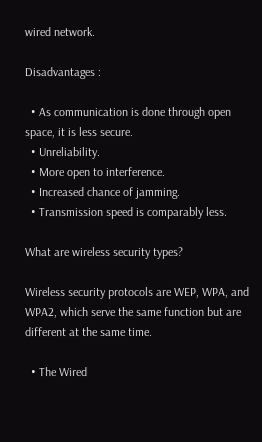wired network.

Disadvantages :

  • As communication is done through open space, it is less secure.
  • Unreliability.
  • More open to interference.
  • Increased chance of jamming.
  • Transmission speed is comparably less.

What are wireless security types?

Wireless security protocols are WEP, WPA, and WPA2, which serve the same function but are different at the same time.

  • The Wired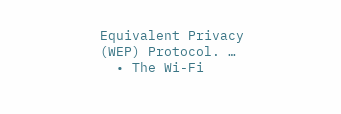Equivalent Privacy (WEP) Protocol. …
  • The Wi-Fi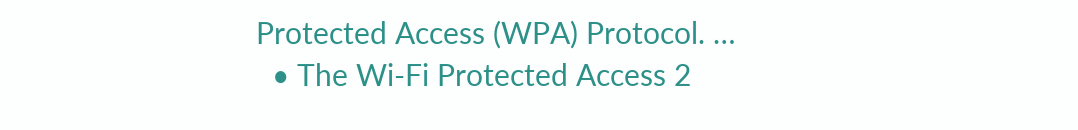Protected Access (WPA) Protocol. …
  • The Wi-Fi Protected Access 2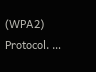(WPA2) Protocol. …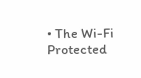• The Wi-Fi Protected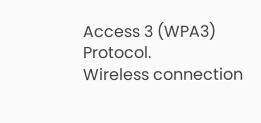Access 3 (WPA3) Protocol.
Wireless connection